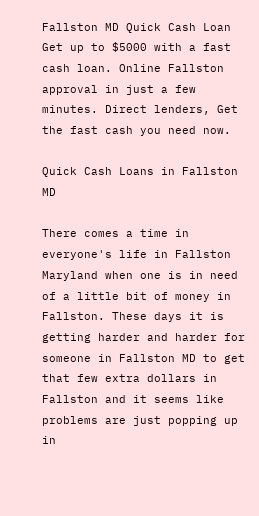Fallston MD Quick Cash Loan
Get up to $5000 with a fast cash loan. Online Fallston approval in just a few minutes. Direct lenders, Get the fast cash you need now.

Quick Cash Loans in Fallston MD

There comes a time in everyone's life in Fallston Maryland when one is in need of a little bit of money in Fallston. These days it is getting harder and harder for someone in Fallston MD to get that few extra dollars in Fallston and it seems like problems are just popping up in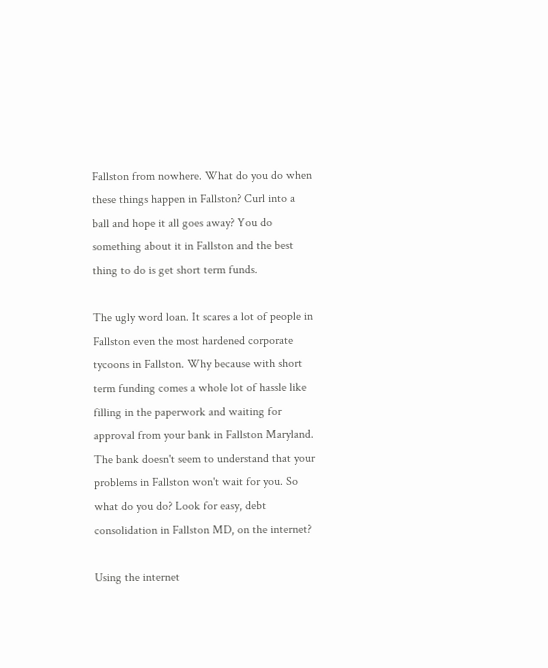Fallston from nowhere. What do you do when these things happen in Fallston? Curl into a ball and hope it all goes away? You do something about it in Fallston and the best thing to do is get short term funds.

The ugly word loan. It scares a lot of people in Fallston even the most hardened corporate tycoons in Fallston. Why because with short term funding comes a whole lot of hassle like filling in the paperwork and waiting for approval from your bank in Fallston Maryland. The bank doesn't seem to understand that your problems in Fallston won't wait for you. So what do you do? Look for easy, debt consolidation in Fallston MD, on the internet?

Using the internet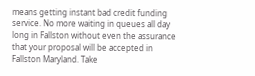means getting instant bad credit funding service. No more waiting in queues all day long in Fallston without even the assurance that your proposal will be accepted in Fallston Maryland. Take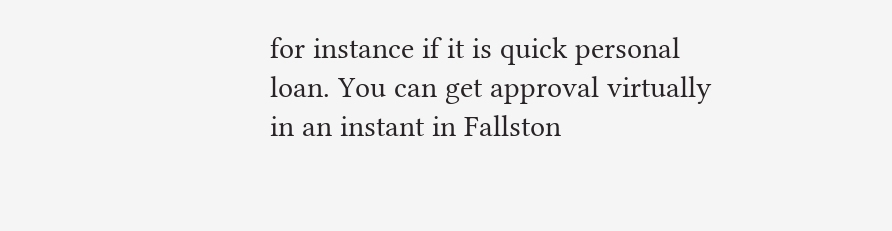for instance if it is quick personal loan. You can get approval virtually in an instant in Fallston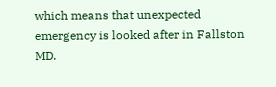which means that unexpected emergency is looked after in Fallston MD.